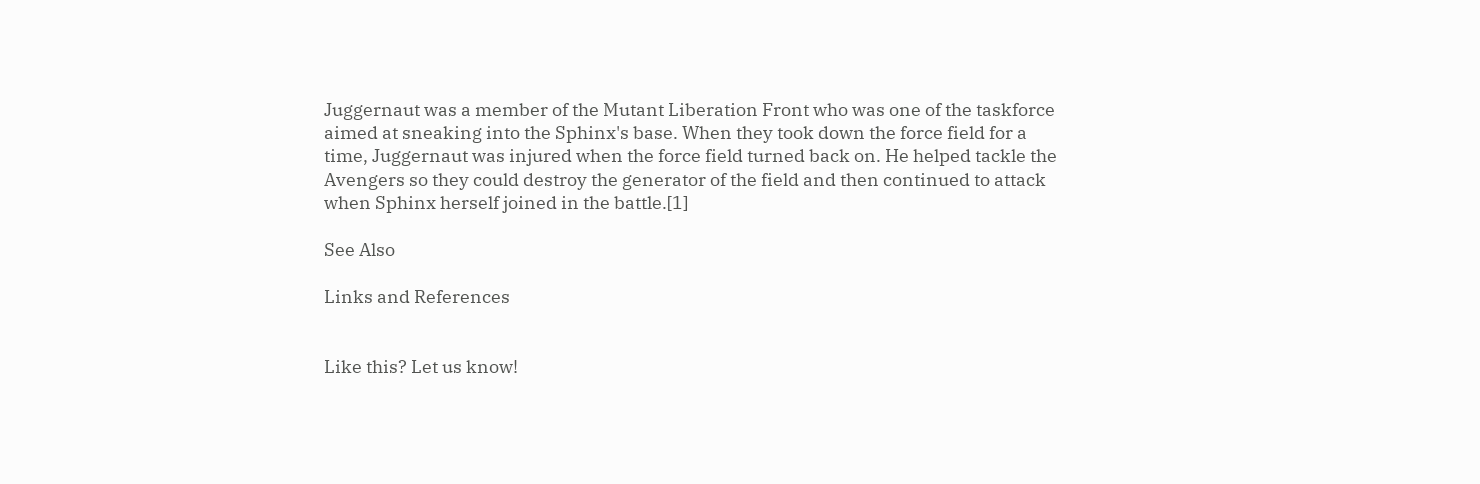Juggernaut was a member of the Mutant Liberation Front who was one of the taskforce aimed at sneaking into the Sphinx's base. When they took down the force field for a time, Juggernaut was injured when the force field turned back on. He helped tackle the Avengers so they could destroy the generator of the field and then continued to attack when Sphinx herself joined in the battle.[1]

See Also

Links and References


Like this? Let us know!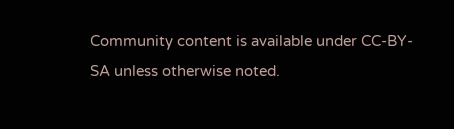Community content is available under CC-BY-SA unless otherwise noted.